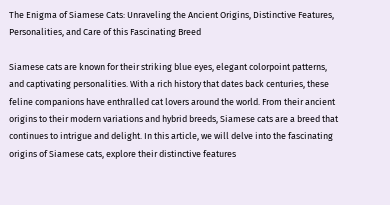The Enigma of Siamese Cats: Unraveling the Ancient Origins, Distinctive Features, Personalities, and Care of this Fascinating Breed

Siamese cats are known for their striking blue eyes, elegant colorpoint patterns, and captivating personalities. With a rich history that dates back centuries, these feline companions have enthralled cat lovers around the world. From their ancient origins to their modern variations and hybrid breeds, Siamese cats are a breed that continues to intrigue and delight. In this article, we will delve into the fascinating origins of Siamese cats, explore their distinctive features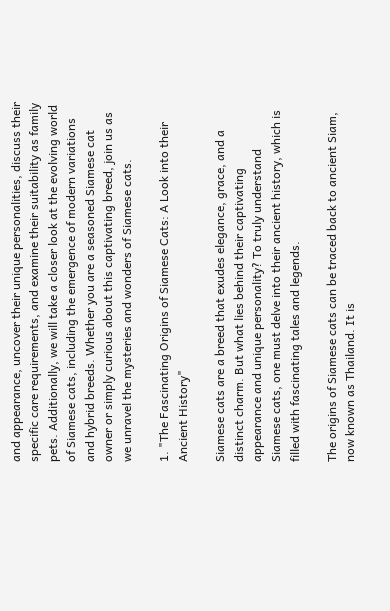and appearance, uncover their unique personalities, discuss their specific care requirements, and examine their suitability as family pets. Additionally, we will take a closer look at the evolving world of Siamese cats, including the emergence of modern variations and hybrid breeds. Whether you are a seasoned Siamese cat owner or simply curious about this captivating breed, join us as we unravel the mysteries and wonders of Siamese cats.

1. "The Fascinating Origins of Siamese Cats: A Look into their Ancient History"

Siamese cats are a breed that exudes elegance, grace, and a distinct charm. But what lies behind their captivating appearance and unique personality? To truly understand Siamese cats, one must delve into their ancient history, which is filled with fascinating tales and legends.

The origins of Siamese cats can be traced back to ancient Siam, now known as Thailand. It is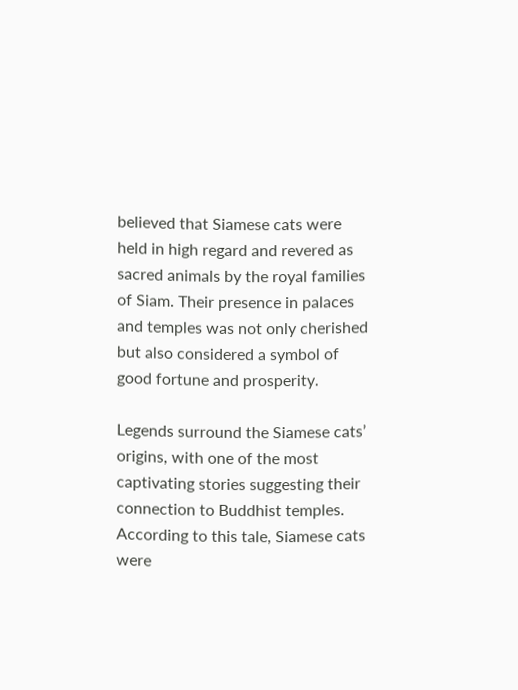believed that Siamese cats were held in high regard and revered as sacred animals by the royal families of Siam. Their presence in palaces and temples was not only cherished but also considered a symbol of good fortune and prosperity.

Legends surround the Siamese cats’ origins, with one of the most captivating stories suggesting their connection to Buddhist temples. According to this tale, Siamese cats were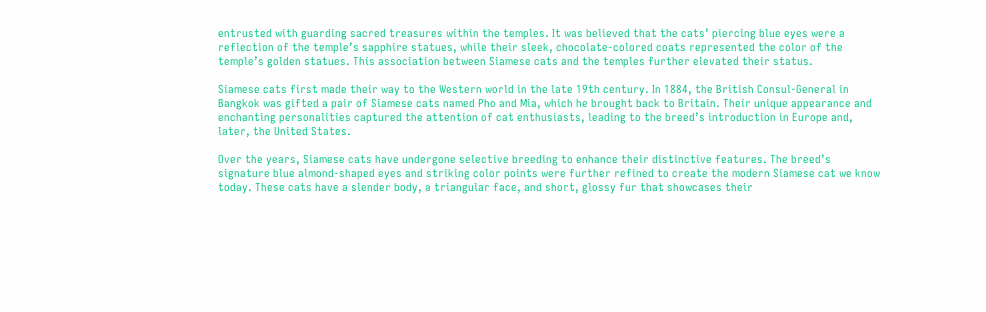entrusted with guarding sacred treasures within the temples. It was believed that the cats’ piercing blue eyes were a reflection of the temple’s sapphire statues, while their sleek, chocolate-colored coats represented the color of the temple’s golden statues. This association between Siamese cats and the temples further elevated their status.

Siamese cats first made their way to the Western world in the late 19th century. In 1884, the British Consul-General in Bangkok was gifted a pair of Siamese cats named Pho and Mia, which he brought back to Britain. Their unique appearance and enchanting personalities captured the attention of cat enthusiasts, leading to the breed’s introduction in Europe and, later, the United States.

Over the years, Siamese cats have undergone selective breeding to enhance their distinctive features. The breed’s signature blue almond-shaped eyes and striking color points were further refined to create the modern Siamese cat we know today. These cats have a slender body, a triangular face, and short, glossy fur that showcases their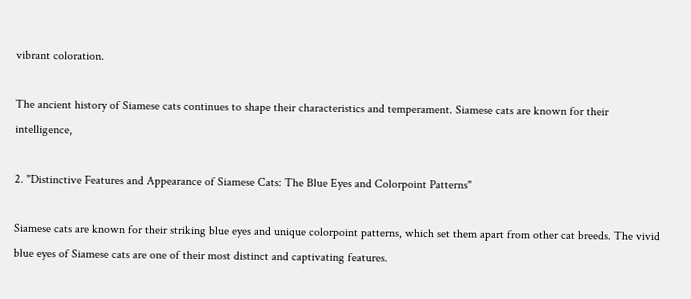vibrant coloration.

The ancient history of Siamese cats continues to shape their characteristics and temperament. Siamese cats are known for their intelligence,

2. "Distinctive Features and Appearance of Siamese Cats: The Blue Eyes and Colorpoint Patterns"

Siamese cats are known for their striking blue eyes and unique colorpoint patterns, which set them apart from other cat breeds. The vivid blue eyes of Siamese cats are one of their most distinct and captivating features.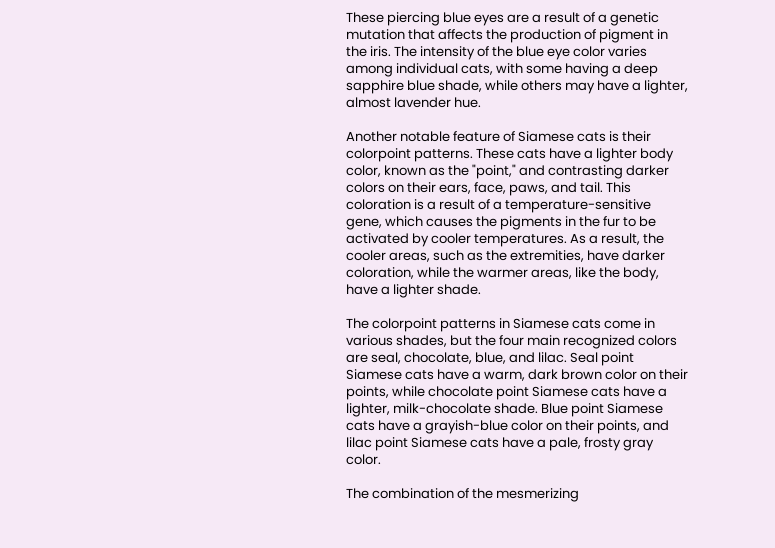These piercing blue eyes are a result of a genetic mutation that affects the production of pigment in the iris. The intensity of the blue eye color varies among individual cats, with some having a deep sapphire blue shade, while others may have a lighter, almost lavender hue.

Another notable feature of Siamese cats is their colorpoint patterns. These cats have a lighter body color, known as the "point," and contrasting darker colors on their ears, face, paws, and tail. This coloration is a result of a temperature-sensitive gene, which causes the pigments in the fur to be activated by cooler temperatures. As a result, the cooler areas, such as the extremities, have darker coloration, while the warmer areas, like the body, have a lighter shade.

The colorpoint patterns in Siamese cats come in various shades, but the four main recognized colors are seal, chocolate, blue, and lilac. Seal point Siamese cats have a warm, dark brown color on their points, while chocolate point Siamese cats have a lighter, milk-chocolate shade. Blue point Siamese cats have a grayish-blue color on their points, and lilac point Siamese cats have a pale, frosty gray color.

The combination of the mesmerizing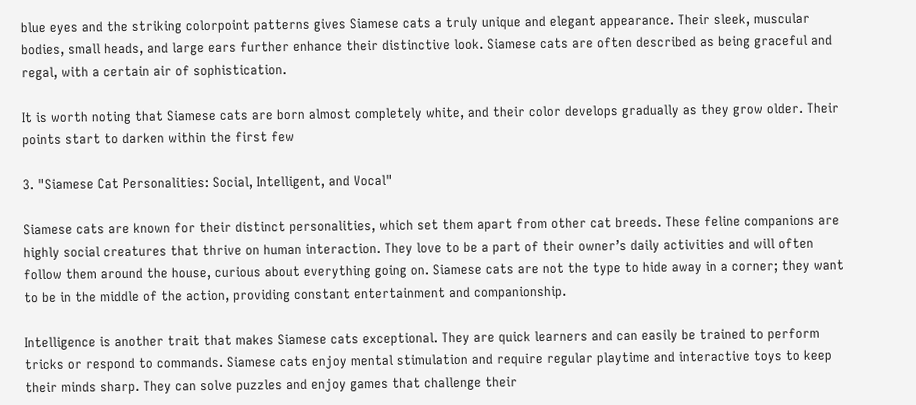blue eyes and the striking colorpoint patterns gives Siamese cats a truly unique and elegant appearance. Their sleek, muscular bodies, small heads, and large ears further enhance their distinctive look. Siamese cats are often described as being graceful and regal, with a certain air of sophistication.

It is worth noting that Siamese cats are born almost completely white, and their color develops gradually as they grow older. Their points start to darken within the first few

3. "Siamese Cat Personalities: Social, Intelligent, and Vocal"

Siamese cats are known for their distinct personalities, which set them apart from other cat breeds. These feline companions are highly social creatures that thrive on human interaction. They love to be a part of their owner’s daily activities and will often follow them around the house, curious about everything going on. Siamese cats are not the type to hide away in a corner; they want to be in the middle of the action, providing constant entertainment and companionship.

Intelligence is another trait that makes Siamese cats exceptional. They are quick learners and can easily be trained to perform tricks or respond to commands. Siamese cats enjoy mental stimulation and require regular playtime and interactive toys to keep their minds sharp. They can solve puzzles and enjoy games that challenge their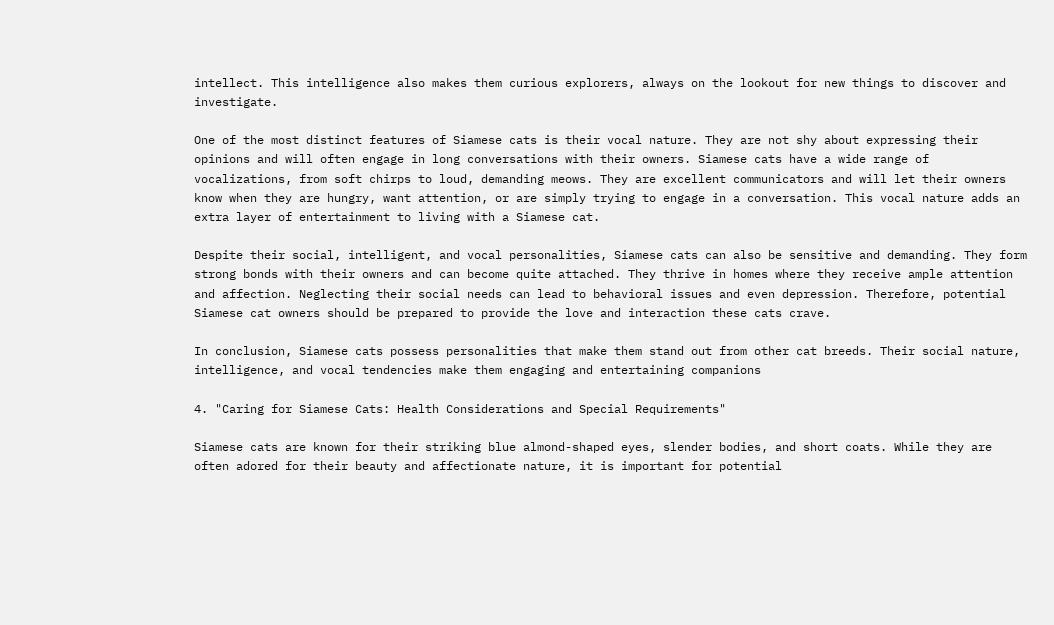intellect. This intelligence also makes them curious explorers, always on the lookout for new things to discover and investigate.

One of the most distinct features of Siamese cats is their vocal nature. They are not shy about expressing their opinions and will often engage in long conversations with their owners. Siamese cats have a wide range of vocalizations, from soft chirps to loud, demanding meows. They are excellent communicators and will let their owners know when they are hungry, want attention, or are simply trying to engage in a conversation. This vocal nature adds an extra layer of entertainment to living with a Siamese cat.

Despite their social, intelligent, and vocal personalities, Siamese cats can also be sensitive and demanding. They form strong bonds with their owners and can become quite attached. They thrive in homes where they receive ample attention and affection. Neglecting their social needs can lead to behavioral issues and even depression. Therefore, potential Siamese cat owners should be prepared to provide the love and interaction these cats crave.

In conclusion, Siamese cats possess personalities that make them stand out from other cat breeds. Their social nature, intelligence, and vocal tendencies make them engaging and entertaining companions

4. "Caring for Siamese Cats: Health Considerations and Special Requirements"

Siamese cats are known for their striking blue almond-shaped eyes, slender bodies, and short coats. While they are often adored for their beauty and affectionate nature, it is important for potential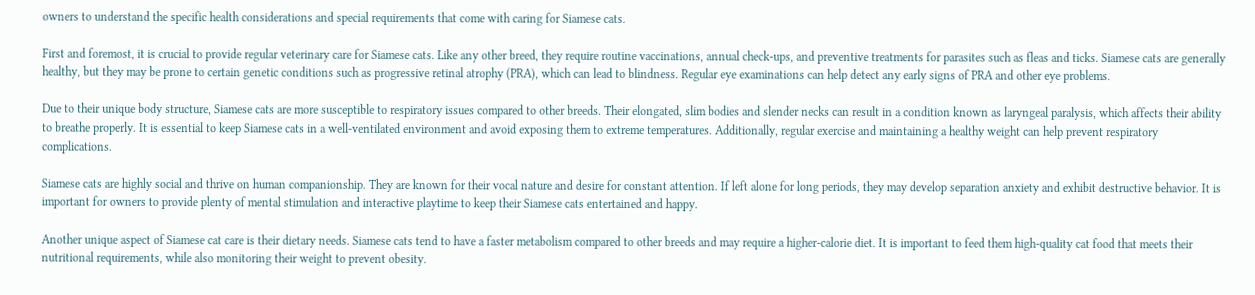owners to understand the specific health considerations and special requirements that come with caring for Siamese cats.

First and foremost, it is crucial to provide regular veterinary care for Siamese cats. Like any other breed, they require routine vaccinations, annual check-ups, and preventive treatments for parasites such as fleas and ticks. Siamese cats are generally healthy, but they may be prone to certain genetic conditions such as progressive retinal atrophy (PRA), which can lead to blindness. Regular eye examinations can help detect any early signs of PRA and other eye problems.

Due to their unique body structure, Siamese cats are more susceptible to respiratory issues compared to other breeds. Their elongated, slim bodies and slender necks can result in a condition known as laryngeal paralysis, which affects their ability to breathe properly. It is essential to keep Siamese cats in a well-ventilated environment and avoid exposing them to extreme temperatures. Additionally, regular exercise and maintaining a healthy weight can help prevent respiratory complications.

Siamese cats are highly social and thrive on human companionship. They are known for their vocal nature and desire for constant attention. If left alone for long periods, they may develop separation anxiety and exhibit destructive behavior. It is important for owners to provide plenty of mental stimulation and interactive playtime to keep their Siamese cats entertained and happy.

Another unique aspect of Siamese cat care is their dietary needs. Siamese cats tend to have a faster metabolism compared to other breeds and may require a higher-calorie diet. It is important to feed them high-quality cat food that meets their nutritional requirements, while also monitoring their weight to prevent obesity.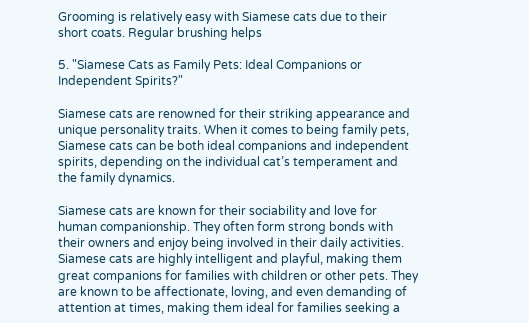Grooming is relatively easy with Siamese cats due to their short coats. Regular brushing helps

5. "Siamese Cats as Family Pets: Ideal Companions or Independent Spirits?"

Siamese cats are renowned for their striking appearance and unique personality traits. When it comes to being family pets, Siamese cats can be both ideal companions and independent spirits, depending on the individual cat’s temperament and the family dynamics.

Siamese cats are known for their sociability and love for human companionship. They often form strong bonds with their owners and enjoy being involved in their daily activities. Siamese cats are highly intelligent and playful, making them great companions for families with children or other pets. They are known to be affectionate, loving, and even demanding of attention at times, making them ideal for families seeking a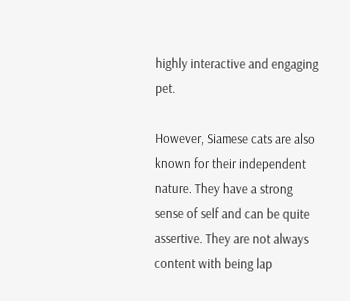highly interactive and engaging pet.

However, Siamese cats are also known for their independent nature. They have a strong sense of self and can be quite assertive. They are not always content with being lap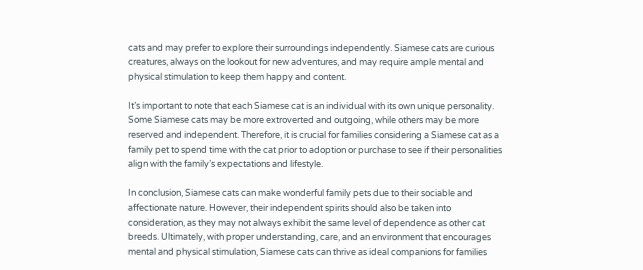cats and may prefer to explore their surroundings independently. Siamese cats are curious creatures, always on the lookout for new adventures, and may require ample mental and physical stimulation to keep them happy and content.

It’s important to note that each Siamese cat is an individual with its own unique personality. Some Siamese cats may be more extroverted and outgoing, while others may be more reserved and independent. Therefore, it is crucial for families considering a Siamese cat as a family pet to spend time with the cat prior to adoption or purchase to see if their personalities align with the family’s expectations and lifestyle.

In conclusion, Siamese cats can make wonderful family pets due to their sociable and affectionate nature. However, their independent spirits should also be taken into consideration, as they may not always exhibit the same level of dependence as other cat breeds. Ultimately, with proper understanding, care, and an environment that encourages mental and physical stimulation, Siamese cats can thrive as ideal companions for families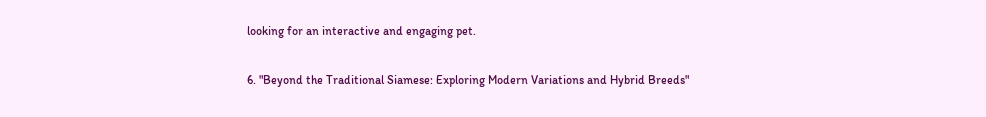looking for an interactive and engaging pet.

6. "Beyond the Traditional Siamese: Exploring Modern Variations and Hybrid Breeds"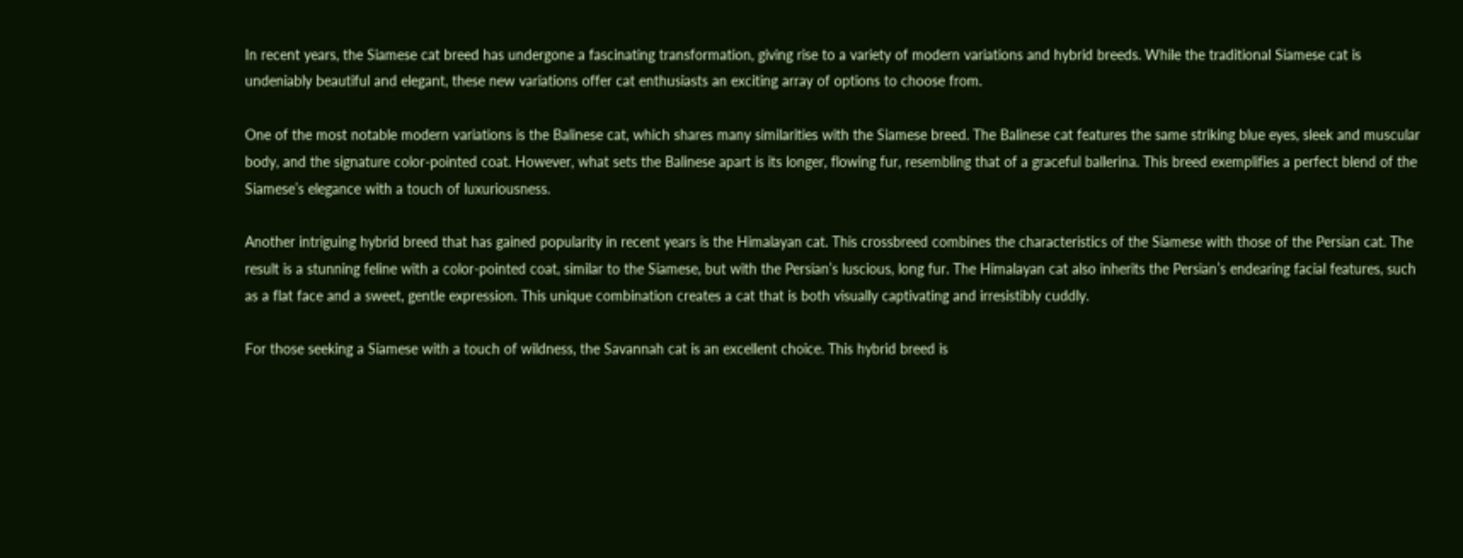In recent years, the Siamese cat breed has undergone a fascinating transformation, giving rise to a variety of modern variations and hybrid breeds. While the traditional Siamese cat is undeniably beautiful and elegant, these new variations offer cat enthusiasts an exciting array of options to choose from.

One of the most notable modern variations is the Balinese cat, which shares many similarities with the Siamese breed. The Balinese cat features the same striking blue eyes, sleek and muscular body, and the signature color-pointed coat. However, what sets the Balinese apart is its longer, flowing fur, resembling that of a graceful ballerina. This breed exemplifies a perfect blend of the Siamese’s elegance with a touch of luxuriousness.

Another intriguing hybrid breed that has gained popularity in recent years is the Himalayan cat. This crossbreed combines the characteristics of the Siamese with those of the Persian cat. The result is a stunning feline with a color-pointed coat, similar to the Siamese, but with the Persian’s luscious, long fur. The Himalayan cat also inherits the Persian’s endearing facial features, such as a flat face and a sweet, gentle expression. This unique combination creates a cat that is both visually captivating and irresistibly cuddly.

For those seeking a Siamese with a touch of wildness, the Savannah cat is an excellent choice. This hybrid breed is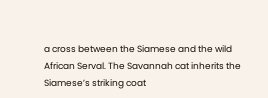a cross between the Siamese and the wild African Serval. The Savannah cat inherits the Siamese’s striking coat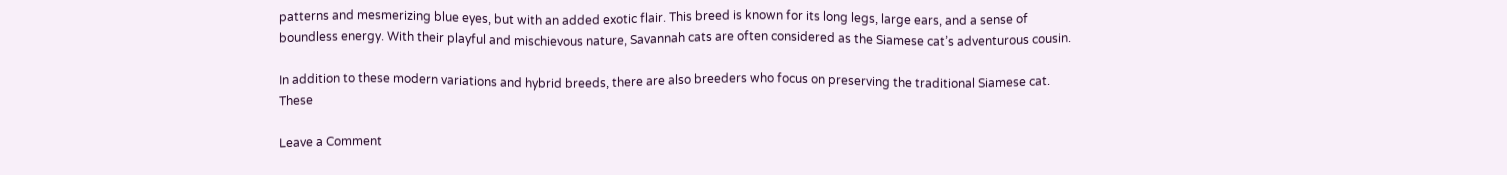patterns and mesmerizing blue eyes, but with an added exotic flair. This breed is known for its long legs, large ears, and a sense of boundless energy. With their playful and mischievous nature, Savannah cats are often considered as the Siamese cat’s adventurous cousin.

In addition to these modern variations and hybrid breeds, there are also breeders who focus on preserving the traditional Siamese cat. These

Leave a Comment